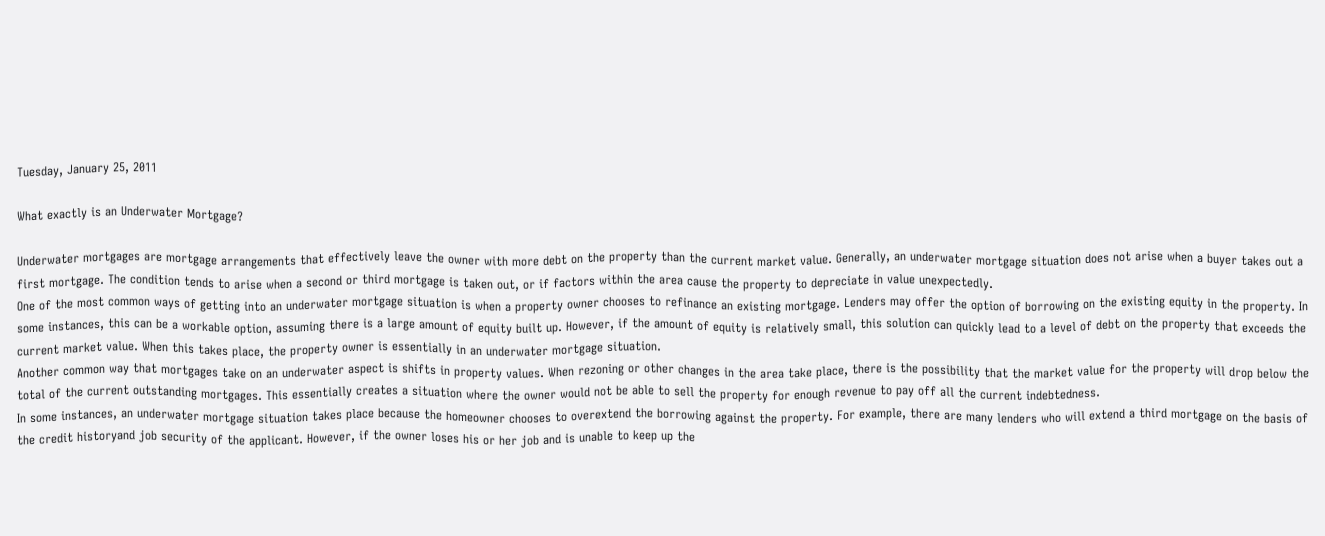Tuesday, January 25, 2011

What exactly is an Underwater Mortgage?

Underwater mortgages are mortgage arrangements that effectively leave the owner with more debt on the property than the current market value. Generally, an underwater mortgage situation does not arise when a buyer takes out a first mortgage. The condition tends to arise when a second or third mortgage is taken out, or if factors within the area cause the property to depreciate in value unexpectedly.
One of the most common ways of getting into an underwater mortgage situation is when a property owner chooses to refinance an existing mortgage. Lenders may offer the option of borrowing on the existing equity in the property. In some instances, this can be a workable option, assuming there is a large amount of equity built up. However, if the amount of equity is relatively small, this solution can quickly lead to a level of debt on the property that exceeds the current market value. When this takes place, the property owner is essentially in an underwater mortgage situation.
Another common way that mortgages take on an underwater aspect is shifts in property values. When rezoning or other changes in the area take place, there is the possibility that the market value for the property will drop below the total of the current outstanding mortgages. This essentially creates a situation where the owner would not be able to sell the property for enough revenue to pay off all the current indebtedness.
In some instances, an underwater mortgage situation takes place because the homeowner chooses to overextend the borrowing against the property. For example, there are many lenders who will extend a third mortgage on the basis of the credit historyand job security of the applicant. However, if the owner loses his or her job and is unable to keep up the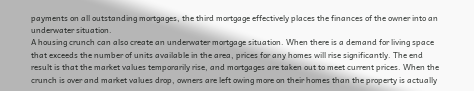payments on all outstanding mortgages, the third mortgage effectively places the finances of the owner into an underwater situation.
A housing crunch can also create an underwater mortgage situation. When there is a demand for living space that exceeds the number of units available in the area, prices for any homes will rise significantly. The end result is that the market values temporarily rise, and mortgages are taken out to meet current prices. When the crunch is over and market values drop, owners are left owing more on their homes than the property is actually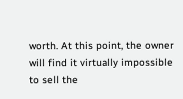worth. At this point, the owner will find it virtually impossible to sell the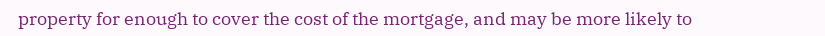property for enough to cover the cost of the mortgage, and may be more likely to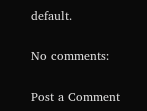default.

No comments:

Post a Comment